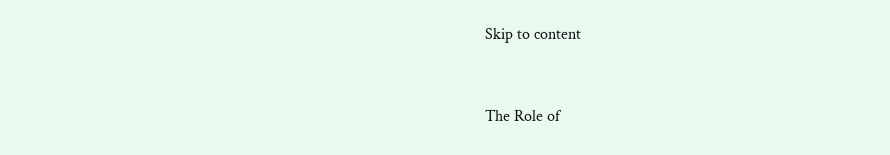Skip to content


The Role of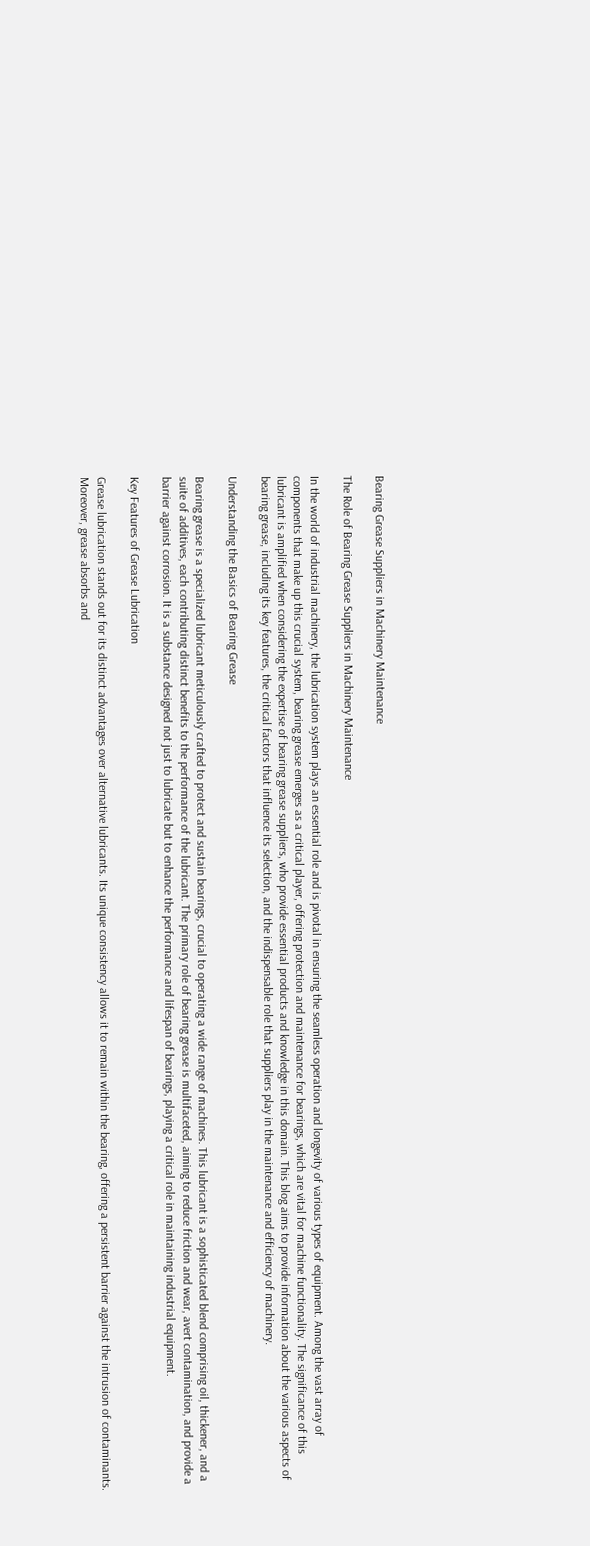Bearing Grease Suppliers in Machinery Maintenance

The Role of Bearing Grease Suppliers in Machinery Maintenance

In the world of industrial machinery, the lubrication system plays an essential role and is pivotal in ensuring the seamless operation and longevity of various types of equipment. Among the vast array of components that make up this crucial system, bearing grease emerges as a critical player, offering protection and maintenance for bearings, which are vital for machine functionality. The significance of this lubricant is amplified when considering the expertise of bearing grease suppliers, who provide essential products and knowledge in this domain. This blog aims to provide information about the various aspects of bearing grease, including its key features, the critical factors that influence its selection, and the indispensable role that suppliers play in the maintenance and efficiency of machinery.

Understanding the Basics of Bearing Grease

Bearing grease is a specialized lubricant meticulously crafted to protect and sustain bearings, crucial to operating a wide range of machines. This lubricant is a sophisticated blend comprising oil, thickener, and a suite of additives, each contributing distinct benefits to the performance of the lubricant. The primary role of bearing grease is multifaceted, aiming to reduce friction and wear, avert contamination, and provide a barrier against corrosion. It is a substance designed not just to lubricate but to enhance the performance and lifespan of bearings, playing a critical role in maintaining industrial equipment.

Key Features of Grease Lubrication

Grease lubrication stands out for its distinct advantages over alternative lubricants. Its unique consistency allows it to remain within the bearing, offering a persistent barrier against the intrusion of contaminants. Moreover, grease absorbs and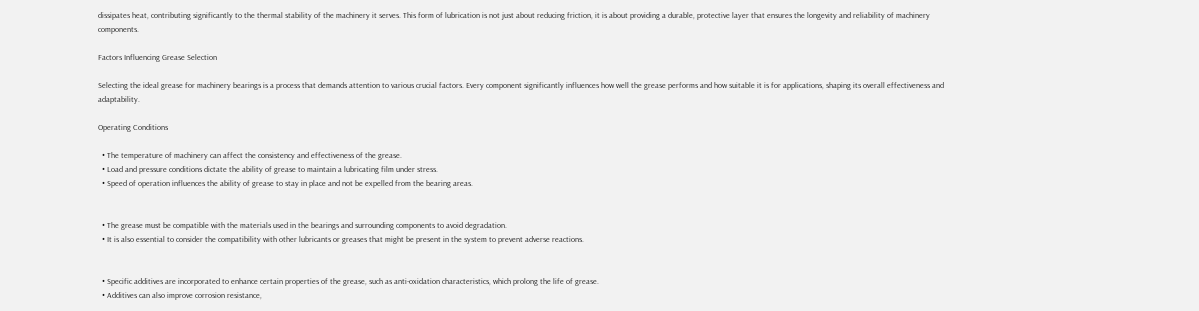dissipates heat, contributing significantly to the thermal stability of the machinery it serves. This form of lubrication is not just about reducing friction, it is about providing a durable, protective layer that ensures the longevity and reliability of machinery components.

Factors Influencing Grease Selection

Selecting the ideal grease for machinery bearings is a process that demands attention to various crucial factors. Every component significantly influences how well the grease performs and how suitable it is for applications, shaping its overall effectiveness and adaptability.

Operating Conditions

  • The temperature of machinery can affect the consistency and effectiveness of the grease.
  • Load and pressure conditions dictate the ability of grease to maintain a lubricating film under stress.
  • Speed of operation influences the ability of grease to stay in place and not be expelled from the bearing areas.


  • The grease must be compatible with the materials used in the bearings and surrounding components to avoid degradation.
  • It is also essential to consider the compatibility with other lubricants or greases that might be present in the system to prevent adverse reactions.


  • Specific additives are incorporated to enhance certain properties of the grease, such as anti-oxidation characteristics, which prolong the life of grease.
  • Additives can also improve corrosion resistance,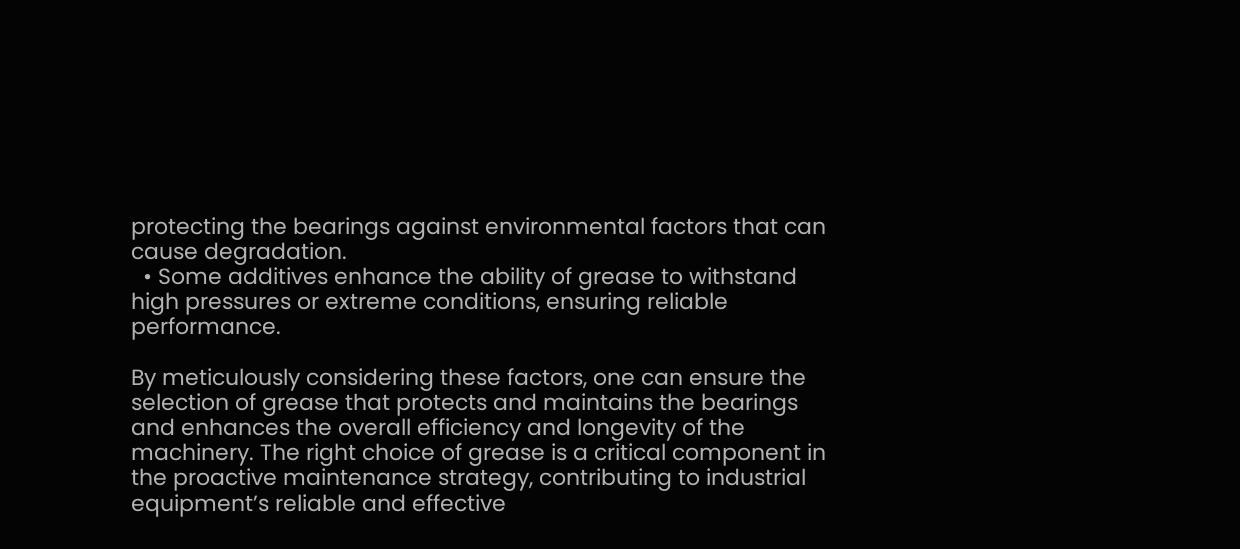protecting the bearings against environmental factors that can cause degradation.
  • Some additives enhance the ability of grease to withstand high pressures or extreme conditions, ensuring reliable performance.

By meticulously considering these factors, one can ensure the selection of grease that protects and maintains the bearings and enhances the overall efficiency and longevity of the machinery. The right choice of grease is a critical component in the proactive maintenance strategy, contributing to industrial equipment’s reliable and effective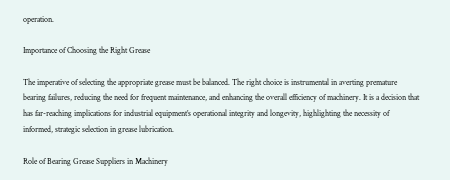operation.

Importance of Choosing the Right Grease

The imperative of selecting the appropriate grease must be balanced. The right choice is instrumental in averting premature bearing failures, reducing the need for frequent maintenance, and enhancing the overall efficiency of machinery. It is a decision that has far-reaching implications for industrial equipment’s operational integrity and longevity, highlighting the necessity of informed, strategic selection in grease lubrication.

Role of Bearing Grease Suppliers in Machinery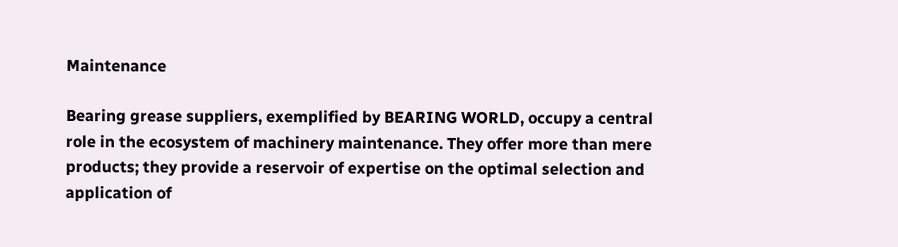Maintenance

Bearing grease suppliers, exemplified by BEARING WORLD, occupy a central role in the ecosystem of machinery maintenance. They offer more than mere products; they provide a reservoir of expertise on the optimal selection and application of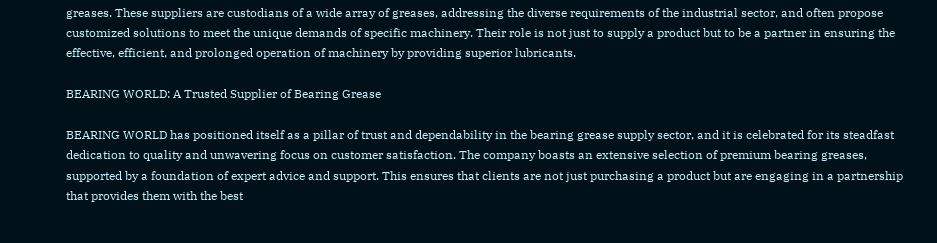greases. These suppliers are custodians of a wide array of greases, addressing the diverse requirements of the industrial sector, and often propose customized solutions to meet the unique demands of specific machinery. Their role is not just to supply a product but to be a partner in ensuring the effective, efficient, and prolonged operation of machinery by providing superior lubricants.

BEARING WORLD: A Trusted Supplier of Bearing Grease

BEARING WORLD has positioned itself as a pillar of trust and dependability in the bearing grease supply sector, and it is celebrated for its steadfast dedication to quality and unwavering focus on customer satisfaction. The company boasts an extensive selection of premium bearing greases, supported by a foundation of expert advice and support. This ensures that clients are not just purchasing a product but are engaging in a partnership that provides them with the best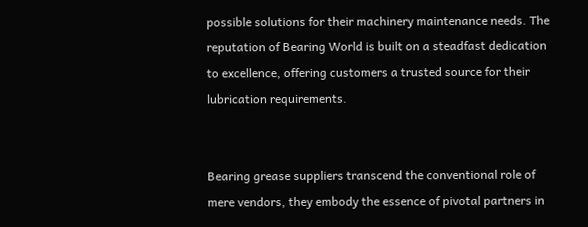possible solutions for their machinery maintenance needs. The reputation of Bearing World is built on a steadfast dedication to excellence, offering customers a trusted source for their lubrication requirements.


Bearing grease suppliers transcend the conventional role of mere vendors, they embody the essence of pivotal partners in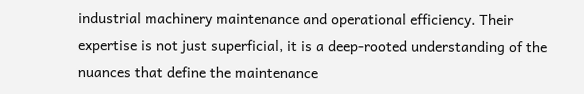industrial machinery maintenance and operational efficiency. Their expertise is not just superficial, it is a deep-rooted understanding of the nuances that define the maintenance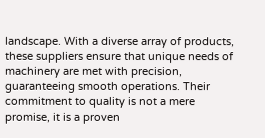landscape. With a diverse array of products, these suppliers ensure that unique needs of machinery are met with precision, guaranteeing smooth operations. Their commitment to quality is not a mere promise, it is a proven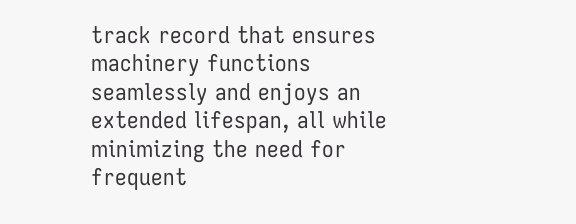track record that ensures machinery functions seamlessly and enjoys an extended lifespan, all while minimizing the need for frequent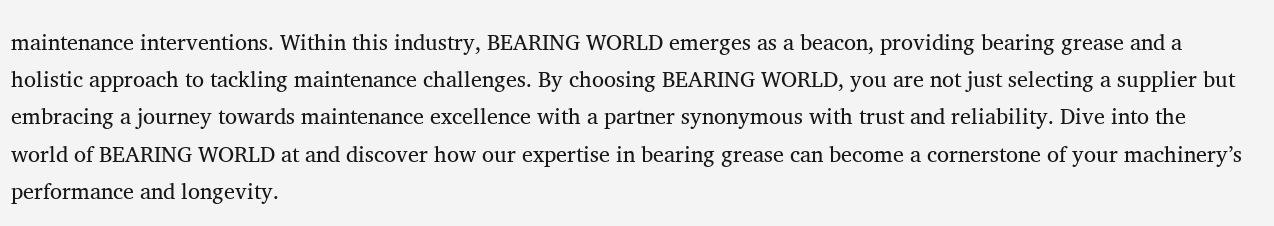maintenance interventions. Within this industry, BEARING WORLD emerges as a beacon, providing bearing grease and a holistic approach to tackling maintenance challenges. By choosing BEARING WORLD, you are not just selecting a supplier but embracing a journey towards maintenance excellence with a partner synonymous with trust and reliability. Dive into the world of BEARING WORLD at and discover how our expertise in bearing grease can become a cornerstone of your machinery’s performance and longevity.